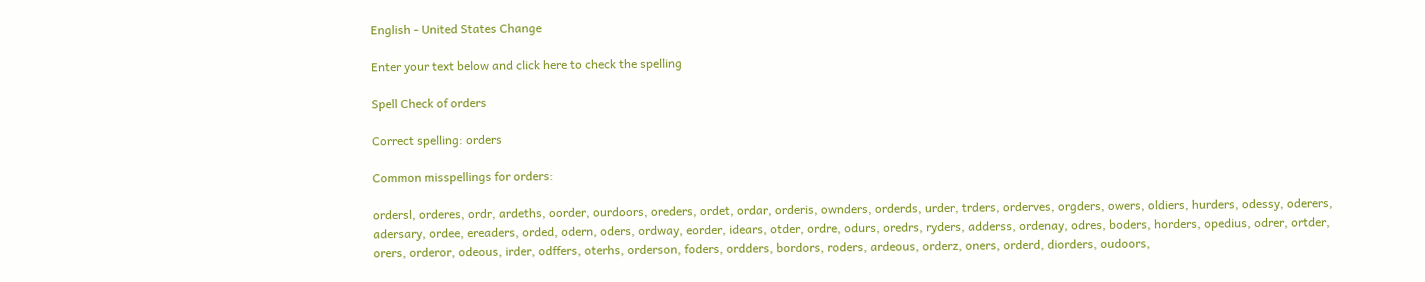English - United States Change

Enter your text below and click here to check the spelling

Spell Check of orders

Correct spelling: orders

Common misspellings for orders:

ordersl, orderes, ordr, ardeths, oorder, ourdoors, oreders, ordet, ordar, orderis, ownders, orderds, urder, trders, orderves, orgders, owers, oldiers, hurders, odessy, oderers, adersary, ordee, ereaders, orded, odern, oders, ordway, eorder, idears, otder, ordre, odurs, oredrs, ryders, adderss, ordenay, odres, boders, horders, opedius, odrer, ortder, orers, orderor, odeous, irder, odffers, oterhs, orderson, foders, ordders, bordors, roders, ardeous, orderz, oners, orderd, diorders, oudoors,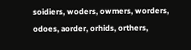soidiers, woders, owmers, worders, odoes, aorder, orhids, orthers,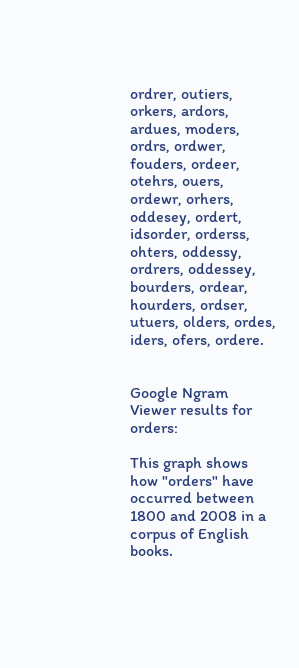ordrer, outiers, orkers, ardors, ardues, moders, ordrs, ordwer, fouders, ordeer, otehrs, ouers, ordewr, orhers, oddesey, ordert, idsorder, orderss, ohters, oddessy, ordrers, oddessey, bourders, ordear, hourders, ordser, utuers, olders, ordes, iders, ofers, ordere.


Google Ngram Viewer results for orders:

This graph shows how "orders" have occurred between 1800 and 2008 in a corpus of English books.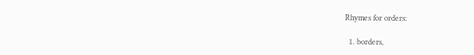Rhymes for orders:

  1. borders,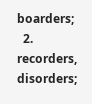boarders;
  2. recorders, disorders;